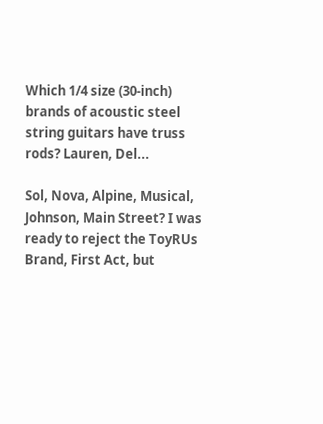Which 1/4 size (30-inch) brands of acoustic steel string guitars have truss rods? Lauren, Del...

Sol, Nova, Alpine, Musical, Johnson, Main Street? I was ready to reject the ToyRUs Brand, First Act, but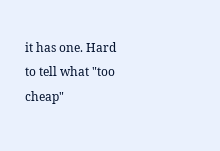it has one. Hard to tell what "too cheap"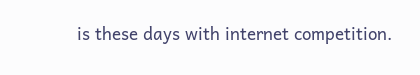is these days with internet competition.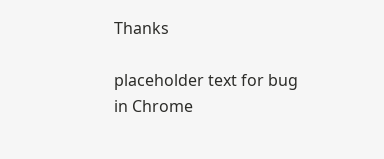Thanks

placeholder text for bug in Chrome